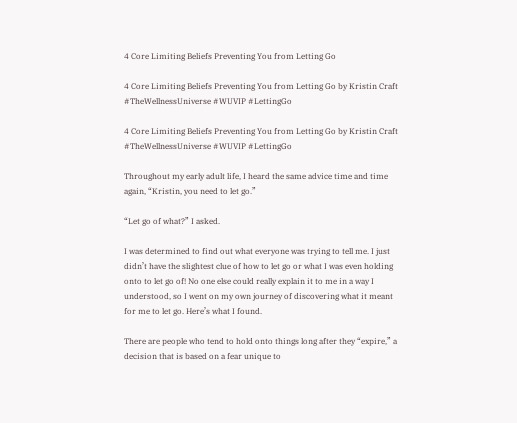4 Core Limiting Beliefs Preventing You from Letting Go

4 Core Limiting Beliefs Preventing You from Letting Go by Kristin Craft #TheWellnessUniverse #WUVIP #LettingGo

4 Core Limiting Beliefs Preventing You from Letting Go by Kristin Craft #TheWellnessUniverse #WUVIP #LettingGo

Throughout my early adult life, I heard the same advice time and time again, “Kristin, you need to let go.”

“Let go of what?” I asked.

I was determined to find out what everyone was trying to tell me. I just didn’t have the slightest clue of how to let go or what I was even holding onto to let go of! No one else could really explain it to me in a way I understood, so I went on my own journey of discovering what it meant for me to let go. Here’s what I found.

There are people who tend to hold onto things long after they “expire,” a decision that is based on a fear unique to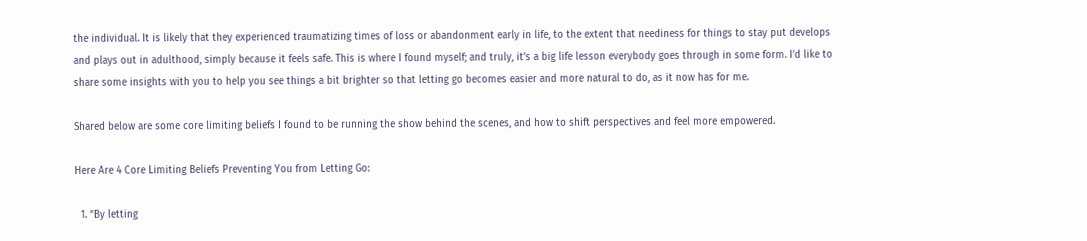the individual. It is likely that they experienced traumatizing times of loss or abandonment early in life, to the extent that neediness for things to stay put develops and plays out in adulthood, simply because it feels safe. This is where I found myself; and truly, it’s a big life lesson everybody goes through in some form. I’d like to share some insights with you to help you see things a bit brighter so that letting go becomes easier and more natural to do, as it now has for me.

Shared below are some core limiting beliefs I found to be running the show behind the scenes, and how to shift perspectives and feel more empowered.

Here Are 4 Core Limiting Beliefs Preventing You from Letting Go:

  1. “By letting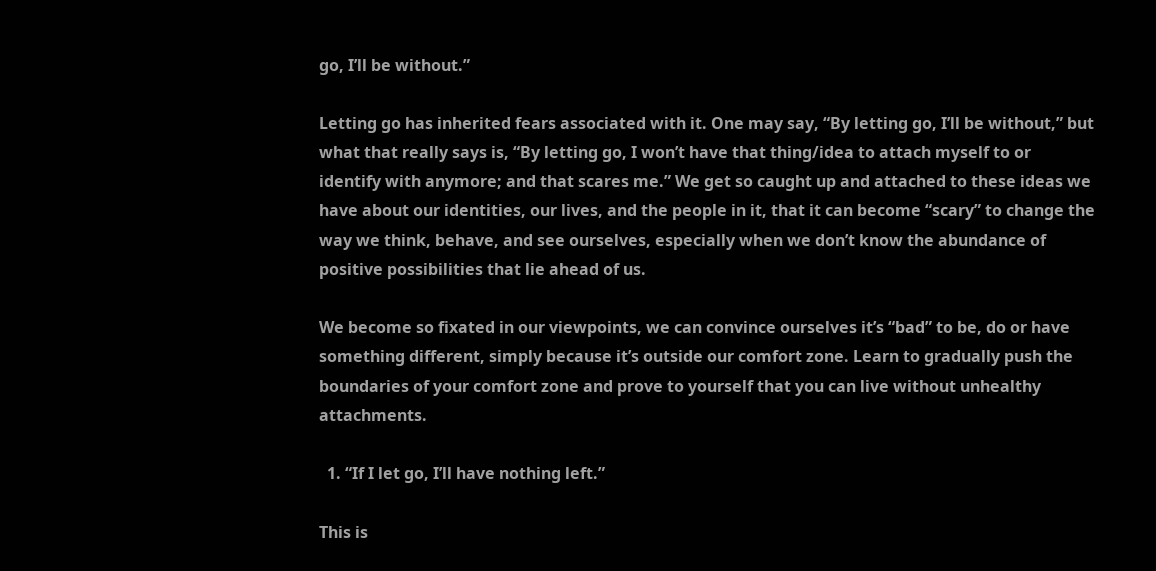go, I’ll be without.”

Letting go has inherited fears associated with it. One may say, “By letting go, I’ll be without,” but what that really says is, “By letting go, I won’t have that thing/idea to attach myself to or identify with anymore; and that scares me.” We get so caught up and attached to these ideas we have about our identities, our lives, and the people in it, that it can become “scary” to change the way we think, behave, and see ourselves, especially when we don’t know the abundance of positive possibilities that lie ahead of us.

We become so fixated in our viewpoints, we can convince ourselves it’s “bad” to be, do or have something different, simply because it’s outside our comfort zone. Learn to gradually push the boundaries of your comfort zone and prove to yourself that you can live without unhealthy attachments.

  1. “If I let go, I’ll have nothing left.”

This is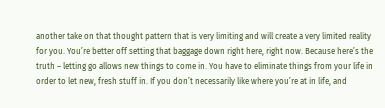another take on that thought pattern that is very limiting and will create a very limited reality for you. You’re better off setting that baggage down right here, right now. Because here’s the truth – letting go allows new things to come in. You have to eliminate things from your life in order to let new, fresh stuff in. If you don’t necessarily like where you’re at in life, and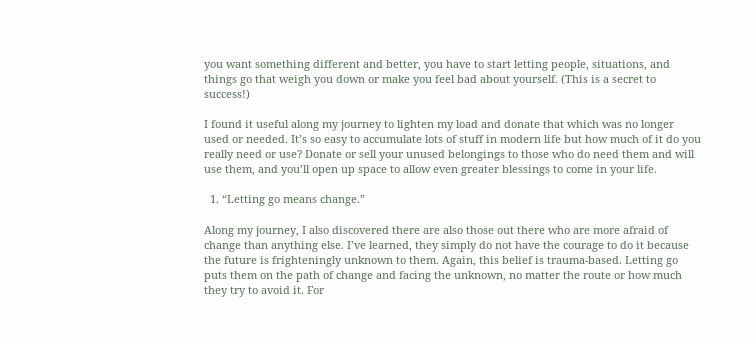you want something different and better, you have to start letting people, situations, and things go that weigh you down or make you feel bad about yourself. (This is a secret to success!)

I found it useful along my journey to lighten my load and donate that which was no longer used or needed. It’s so easy to accumulate lots of stuff in modern life but how much of it do you really need or use? Donate or sell your unused belongings to those who do need them and will use them, and you’ll open up space to allow even greater blessings to come in your life.

  1. “Letting go means change.”

Along my journey, I also discovered there are also those out there who are more afraid of change than anything else. I’ve learned, they simply do not have the courage to do it because the future is frighteningly unknown to them. Again, this belief is trauma-based. Letting go puts them on the path of change and facing the unknown, no matter the route or how much they try to avoid it. For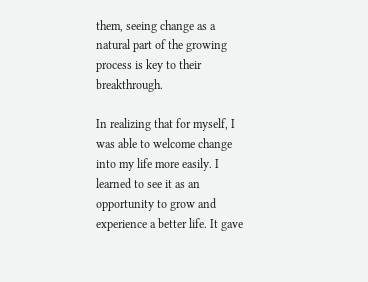them, seeing change as a natural part of the growing process is key to their breakthrough.

In realizing that for myself, I was able to welcome change into my life more easily. I learned to see it as an opportunity to grow and experience a better life. It gave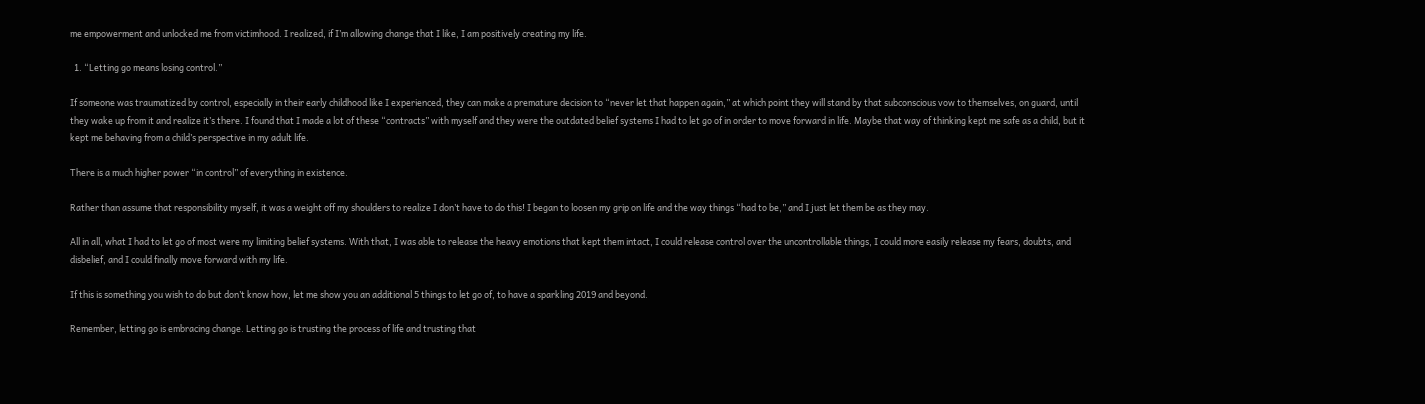me empowerment and unlocked me from victimhood. I realized, if I’m allowing change that I like, I am positively creating my life.

  1. “Letting go means losing control.”

If someone was traumatized by control, especially in their early childhood like I experienced, they can make a premature decision to “never let that happen again,” at which point they will stand by that subconscious vow to themselves, on guard, until they wake up from it and realize it’s there. I found that I made a lot of these “contracts” with myself and they were the outdated belief systems I had to let go of in order to move forward in life. Maybe that way of thinking kept me safe as a child, but it kept me behaving from a child’s perspective in my adult life.

There is a much higher power “in control” of everything in existence.

Rather than assume that responsibility myself, it was a weight off my shoulders to realize I don’t have to do this! I began to loosen my grip on life and the way things “had to be,” and I just let them be as they may.

All in all, what I had to let go of most were my limiting belief systems. With that, I was able to release the heavy emotions that kept them intact, I could release control over the uncontrollable things, I could more easily release my fears, doubts, and disbelief, and I could finally move forward with my life.

If this is something you wish to do but don’t know how, let me show you an additional 5 things to let go of, to have a sparkling 2019 and beyond.

Remember, letting go is embracing change. Letting go is trusting the process of life and trusting that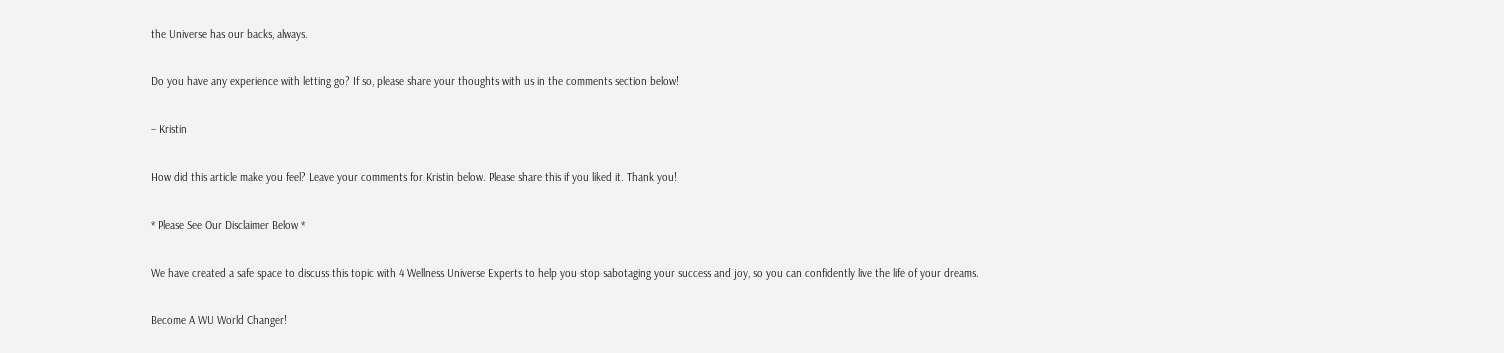the Universe has our backs, always.

Do you have any experience with letting go? If so, please share your thoughts with us in the comments section below!

– Kristin

How did this article make you feel? Leave your comments for Kristin below. Please share this if you liked it. Thank you!

* Please See Our Disclaimer Below *

We have created a safe space to discuss this topic with 4 Wellness Universe Experts to help you stop sabotaging your success and joy, so you can confidently live the life of your dreams.

Become A WU World Changer!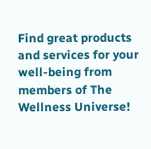Find great products and services for your well-being from members of The Wellness Universe!